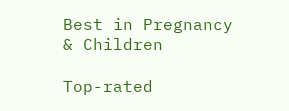Best in Pregnancy & Children

Top-rated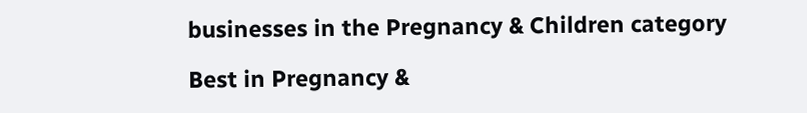businesses in the Pregnancy & Children category

Best in Pregnancy &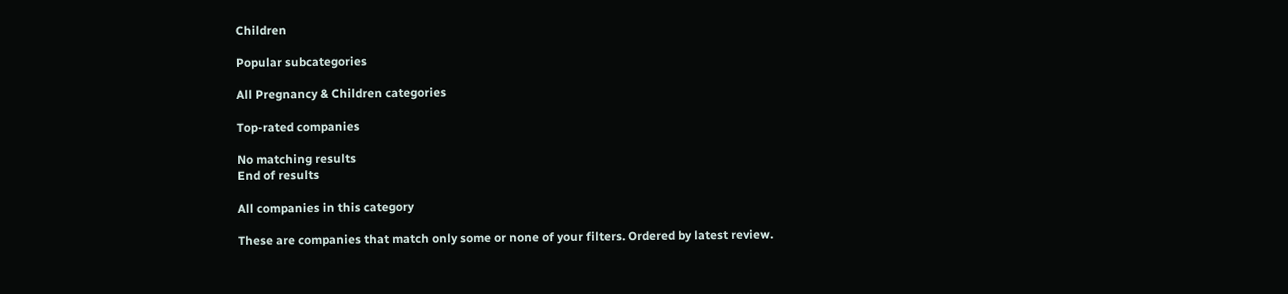Children

Popular subcategories

All Pregnancy & Children categories

Top-rated companies

No matching results
End of results

All companies in this category

These are companies that match only some or none of your filters. Ordered by latest review.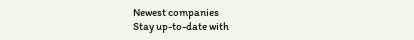Newest companies
Stay up-to-date with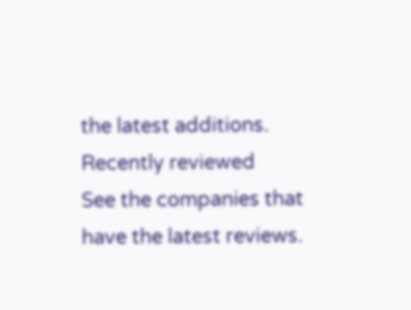the latest additions.
Recently reviewed
See the companies that have the latest reviews.